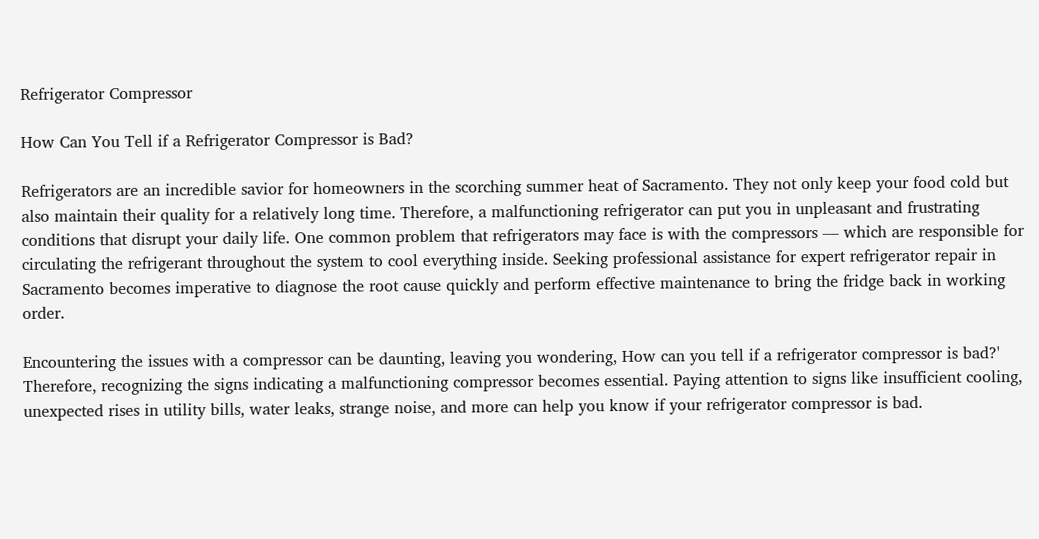Refrigerator Compressor

How Can You Tell if a Refrigerator Compressor is Bad?

Refrigerators are an incredible savior for homeowners in the scorching summer heat of Sacramento. They not only keep your food cold but also maintain their quality for a relatively long time. Therefore, a malfunctioning refrigerator can put you in unpleasant and frustrating conditions that disrupt your daily life. One common problem that refrigerators may face is with the compressors — which are responsible for circulating the refrigerant throughout the system to cool everything inside. Seeking professional assistance for expert refrigerator repair in Sacramento becomes imperative to diagnose the root cause quickly and perform effective maintenance to bring the fridge back in working order.

Encountering the issues with a compressor can be daunting, leaving you wondering, How can you tell if a refrigerator compressor is bad?' Therefore, recognizing the signs indicating a malfunctioning compressor becomes essential. Paying attention to signs like insufficient cooling, unexpected rises in utility bills, water leaks, strange noise, and more can help you know if your refrigerator compressor is bad.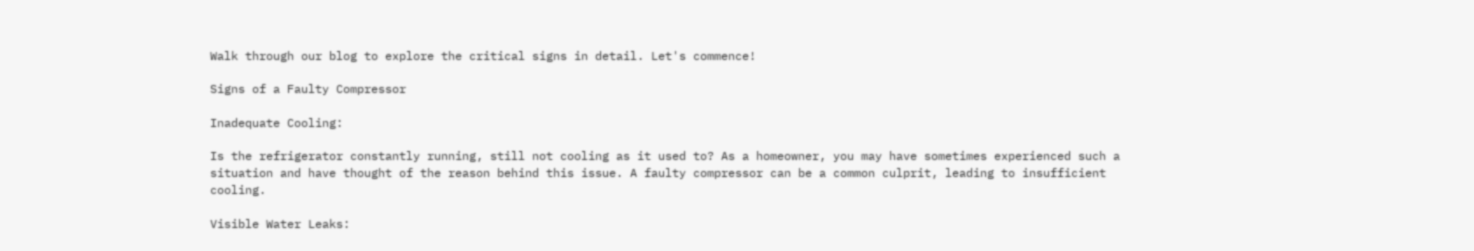Walk through our blog to explore the critical signs in detail. Let's commence!

Signs of a Faulty Compressor

Inadequate Cooling:

Is the refrigerator constantly running, still not cooling as it used to? As a homeowner, you may have sometimes experienced such a situation and have thought of the reason behind this issue. A faulty compressor can be a common culprit, leading to insufficient cooling.

Visible Water Leaks: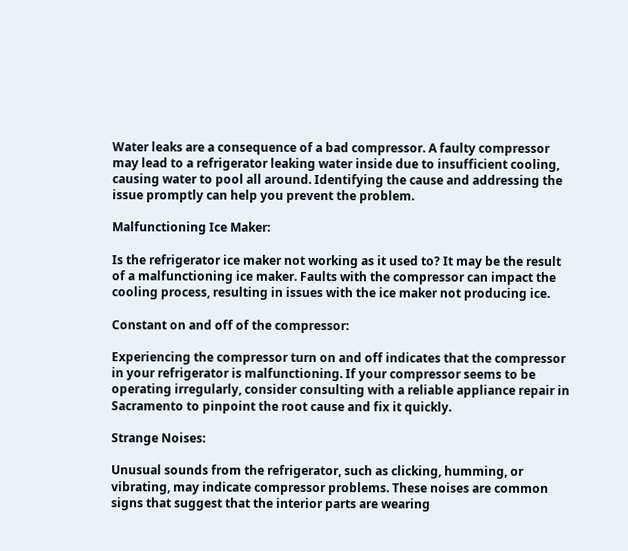Water leaks are a consequence of a bad compressor. A faulty compressor may lead to a refrigerator leaking water inside due to insufficient cooling, causing water to pool all around. Identifying the cause and addressing the issue promptly can help you prevent the problem.

Malfunctioning Ice Maker:

Is the refrigerator ice maker not working as it used to? It may be the result of a malfunctioning ice maker. Faults with the compressor can impact the cooling process, resulting in issues with the ice maker not producing ice.

Constant on and off of the compressor:

Experiencing the compressor turn on and off indicates that the compressor in your refrigerator is malfunctioning. If your compressor seems to be operating irregularly, consider consulting with a reliable appliance repair in Sacramento to pinpoint the root cause and fix it quickly.

Strange Noises:

Unusual sounds from the refrigerator, such as clicking, humming, or vibrating, may indicate compressor problems. These noises are common signs that suggest that the interior parts are wearing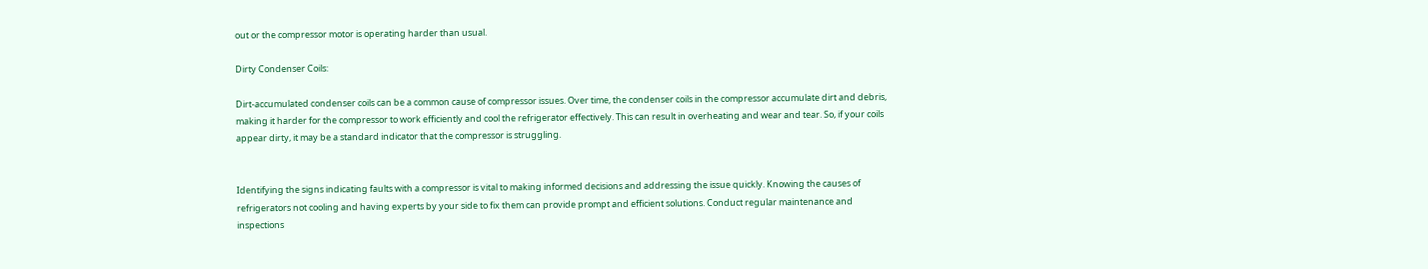out or the compressor motor is operating harder than usual.

Dirty Condenser Coils:

Dirt-accumulated condenser coils can be a common cause of compressor issues. Over time, the condenser coils in the compressor accumulate dirt and debris, making it harder for the compressor to work efficiently and cool the refrigerator effectively. This can result in overheating and wear and tear. So, if your coils appear dirty, it may be a standard indicator that the compressor is struggling.


Identifying the signs indicating faults with a compressor is vital to making informed decisions and addressing the issue quickly. Knowing the causes of refrigerators not cooling and having experts by your side to fix them can provide prompt and efficient solutions. Conduct regular maintenance and inspections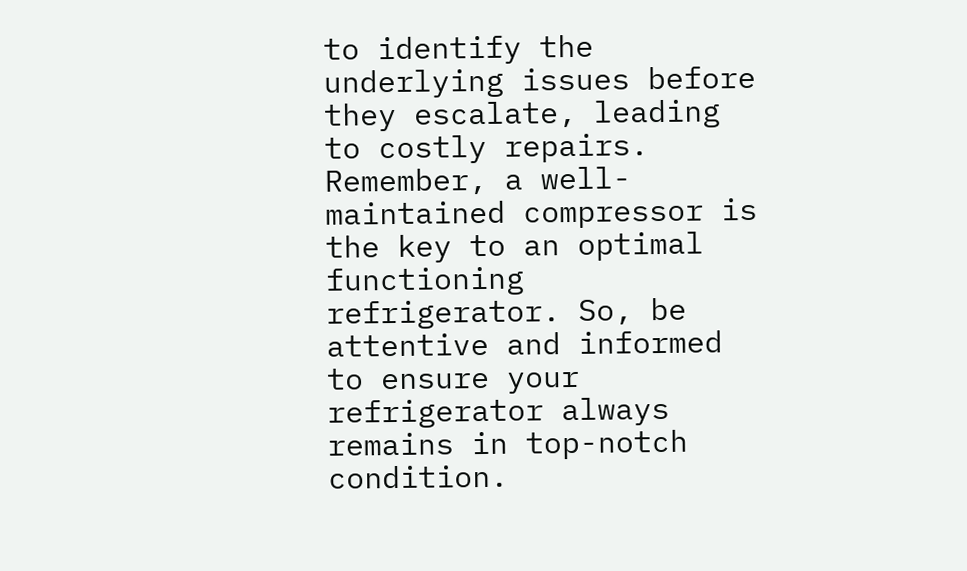to identify the underlying issues before they escalate, leading to costly repairs. Remember, a well-maintained compressor is the key to an optimal functioning refrigerator. So, be attentive and informed to ensure your refrigerator always remains in top-notch condition.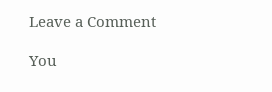Leave a Comment

You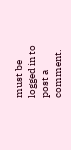must be logged in to post a comment.